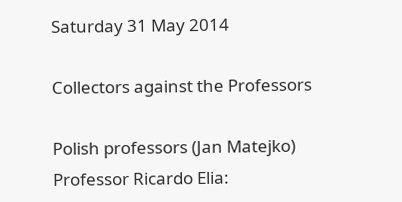Saturday 31 May 2014

Collectors against the Professors

Polish professors (Jan Matejko)
Professor Ricardo Elia: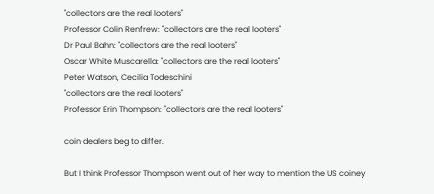"collectors are the real looters"
Professor Colin Renfrew: "collectors are the real looters"
Dr Paul Bahn: "collectors are the real looters"
Oscar White Muscarella: "collectors are the real looters"
Peter Watson, Cecilia Todeschini
"collectors are the real looters"
Professor Erin Thompson: "collectors are the real looters"

coin dealers beg to differ.

But I think Professor Thompson went out of her way to mention the US coiney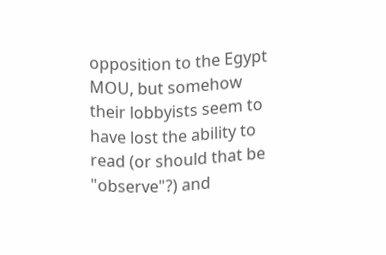opposition to the Egypt MOU, but somehow their lobbyists seem to have lost the ability to read (or should that be "observe"?) and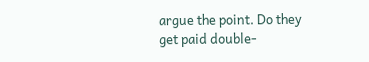argue the point. Do they get paid double-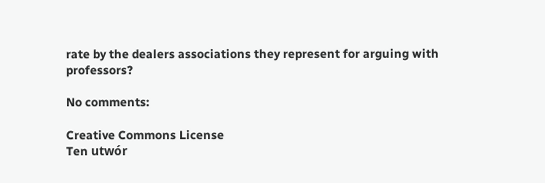rate by the dealers associations they represent for arguing with professors?

No comments:

Creative Commons License
Ten utwór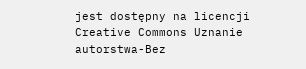jest dostępny na licencji Creative Commons Uznanie autorstwa-Bez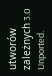utworów zależnych 3.0 Unported.